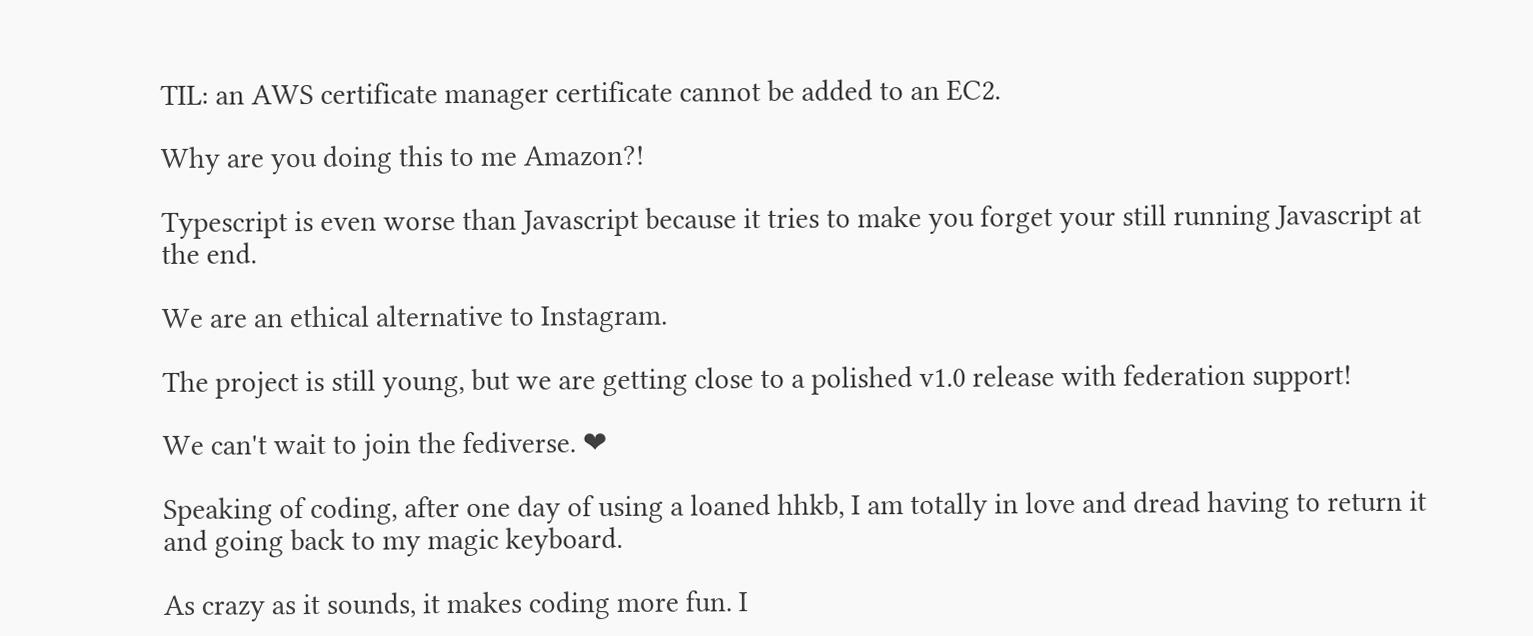TIL: an AWS certificate manager certificate cannot be added to an EC2.

Why are you doing this to me Amazon?!

Typescript is even worse than Javascript because it tries to make you forget your still running Javascript at the end.

We are an ethical alternative to Instagram.

The project is still young, but we are getting close to a polished v1.0 release with federation support!

We can't wait to join the fediverse. ❤

Speaking of coding, after one day of using a loaned hhkb, I am totally in love and dread having to return it and going back to my magic keyboard.

As crazy as it sounds, it makes coding more fun. I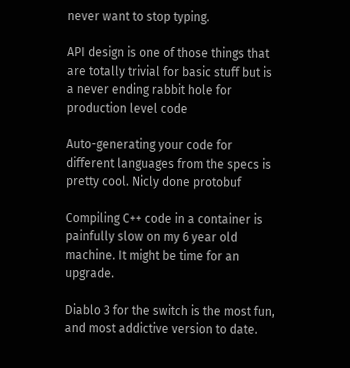never want to stop typing.

API design is one of those things that are totally trivial for basic stuff but is a never ending rabbit hole for production level code

Auto-generating your code for different languages from the specs is pretty cool. Nicly done protobuf

Compiling C++ code in a container is painfully slow on my 6 year old machine. It might be time for an upgrade.

Diablo 3 for the switch is the most fun, and most addictive version to date.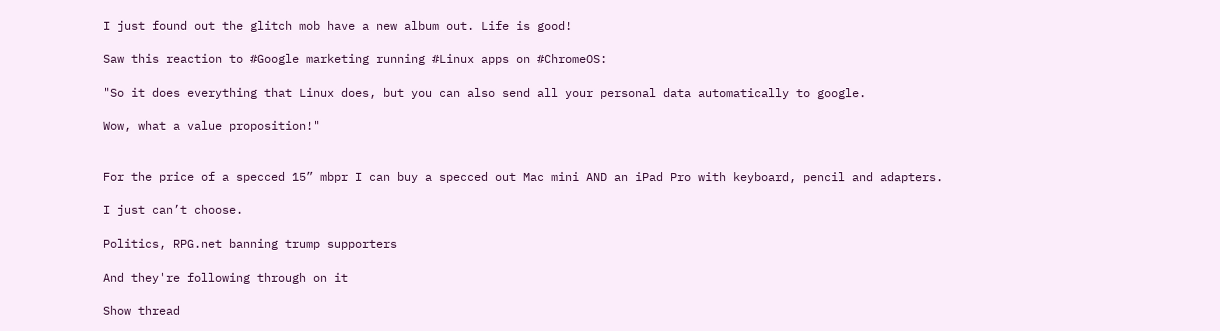I just found out the glitch mob have a new album out. Life is good!

Saw this reaction to #Google marketing running #Linux apps on #ChromeOS:

"So it does everything that Linux does, but you can also send all your personal data automatically to google.

Wow, what a value proposition!"


For the price of a specced 15” mbpr I can buy a specced out Mac mini AND an iPad Pro with keyboard, pencil and adapters.

I just can’t choose.

Politics, RPG.net banning trump supporters

And they're following through on it

Show thread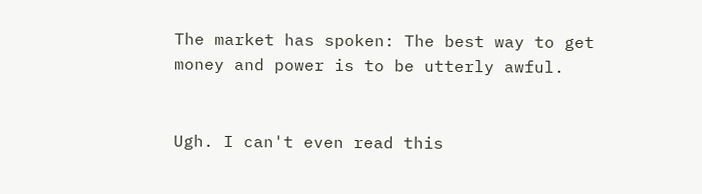The market has spoken: The best way to get money and power is to be utterly awful.


Ugh. I can't even read this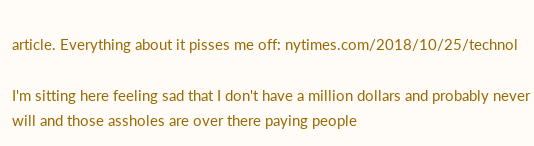article. Everything about it pisses me off: nytimes.com/2018/10/25/technol

I'm sitting here feeling sad that I don't have a million dollars and probably never will and those assholes are over there paying people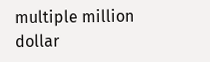multiple million dollar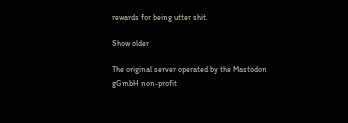rewards for being utter shit.

Show older

The original server operated by the Mastodon gGmbH non-profit